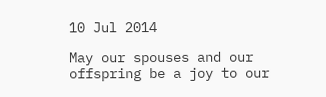10 Jul 2014

May our spouses and our offspring be a joy to our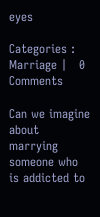eyes

Categories : Marriage |   0 Comments

Can we imagine about marrying someone who is addicted to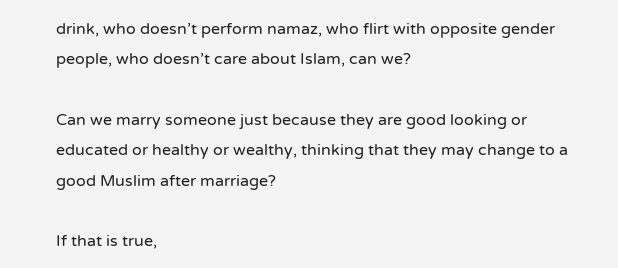drink, who doesn’t perform namaz, who flirt with opposite gender people, who doesn’t care about Islam, can we?

Can we marry someone just because they are good looking or educated or healthy or wealthy, thinking that they may change to a good Muslim after marriage?

If that is true,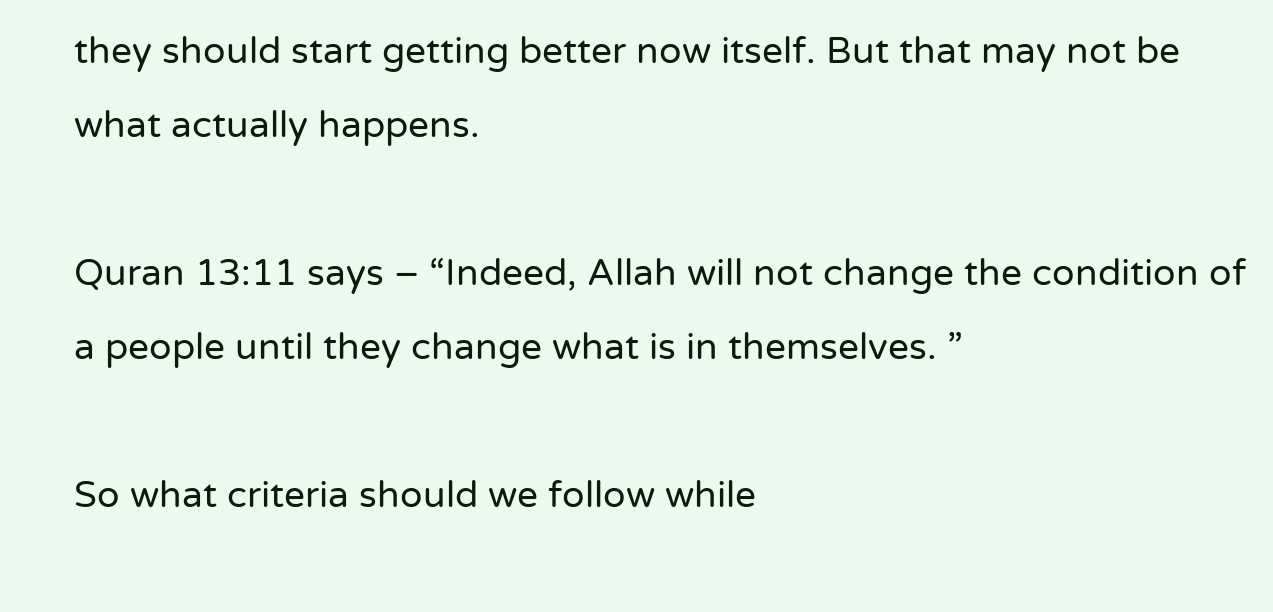they should start getting better now itself. But that may not be what actually happens.

Quran 13:11 says – “Indeed, Allah will not change the condition of a people until they change what is in themselves. ”

So what criteria should we follow while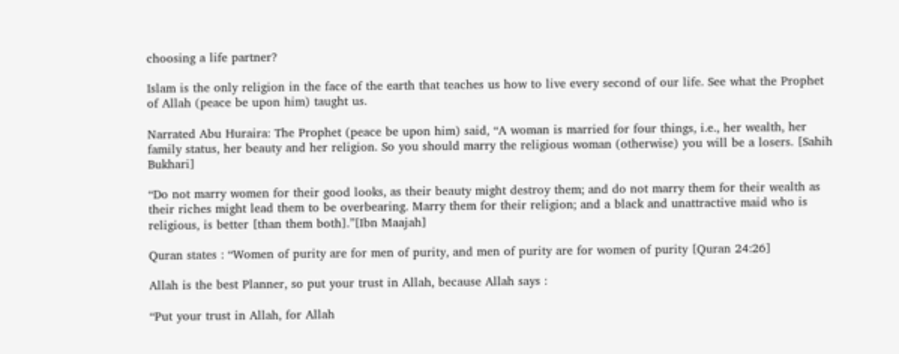choosing a life partner?

Islam is the only religion in the face of the earth that teaches us how to live every second of our life. See what the Prophet of Allah (peace be upon him) taught us.

Narrated Abu Huraira: The Prophet (peace be upon him) said, “A woman is married for four things, i.e., her wealth, her family status, her beauty and her religion. So you should marry the religious woman (otherwise) you will be a losers. [Sahih Bukhari]

“Do not marry women for their good looks, as their beauty might destroy them; and do not marry them for their wealth as their riches might lead them to be overbearing. Marry them for their religion; and a black and unattractive maid who is religious, is better [than them both].”[Ibn Maajah]

Quran states : “Women of purity are for men of purity, and men of purity are for women of purity [Quran 24:26]

Allah is the best Planner, so put your trust in Allah, because Allah says :

“Put your trust in Allah, for Allah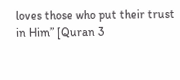loves those who put their trust in Him” [Quran 3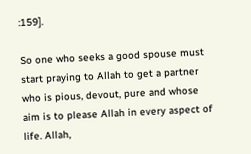:159].

So one who seeks a good spouse must start praying to Allah to get a partner who is pious, devout, pure and whose aim is to please Allah in every aspect of life. Allah,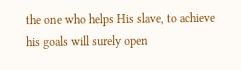the one who helps His slave, to achieve his goals will surely open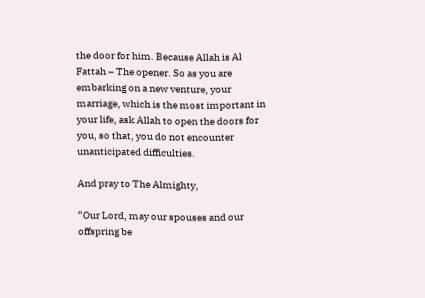the door for him. Because Allah is Al Fattah – The opener. So as you are embarking on a new venture, your marriage, which is the most important in your life, ask Allah to open the doors for you, so that, you do not encounter unanticipated difficulties.

And pray to The Almighty,

“Our Lord, may our spouses and our offspring be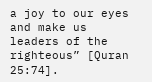a joy to our eyes and make us leaders of the righteous” [Quran 25:74].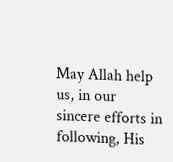May Allah help us, in our sincere efforts in following, His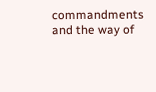commandments and the way of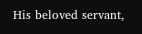His beloved servant,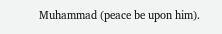Muhammad (peace be upon him).